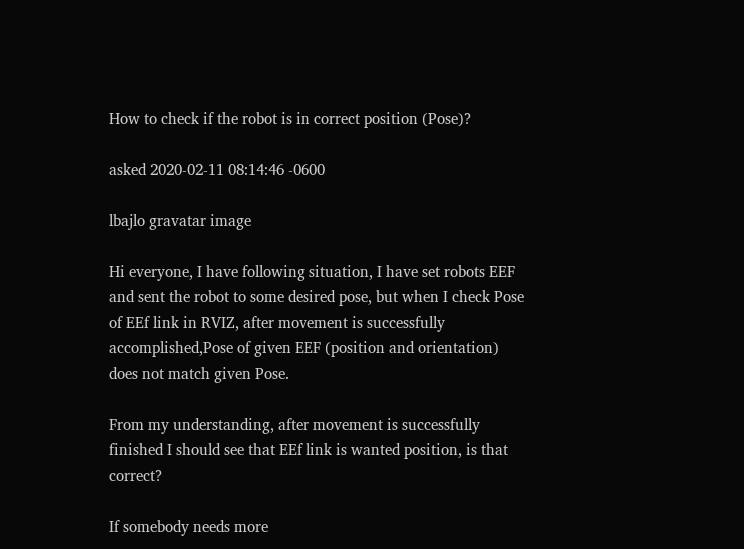How to check if the robot is in correct position (Pose)?

asked 2020-02-11 08:14:46 -0600

lbajlo gravatar image

Hi everyone, I have following situation, I have set robots EEF and sent the robot to some desired pose, but when I check Pose of EEf link in RVIZ, after movement is successfully accomplished,Pose of given EEF (position and orientation) does not match given Pose.

From my understanding, after movement is successfully finished I should see that EEf link is wanted position, is that correct?

If somebody needs more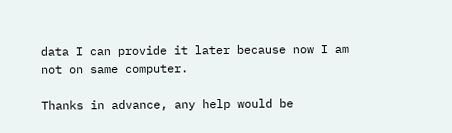data I can provide it later because now I am not on same computer.

Thanks in advance, any help would be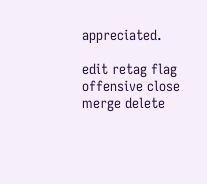appreciated.

edit retag flag offensive close merge delete